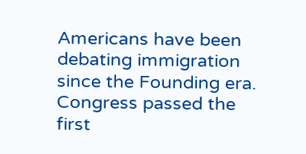Americans have been debating immigration since the Founding era.  Congress passed the first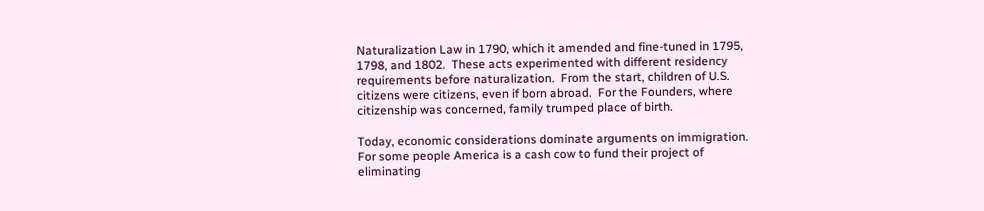Naturalization Law in 1790, which it amended and fine-tuned in 1795, 1798, and 1802.  These acts experimented with different residency requirements before naturalization.  From the start, children of U.S. citizens were citizens, even if born abroad.  For the Founders, where citizenship was concerned, family trumped place of birth.

Today, economic considerations dominate arguments on immigration.  For some people America is a cash cow to fund their project of eliminating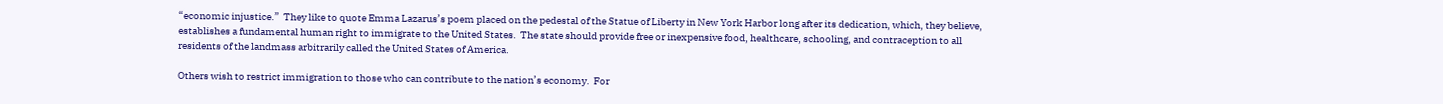“economic injustice.”  They like to quote Emma Lazarus’s poem placed on the pedestal of the Statue of Liberty in New York Harbor long after its dedication, which, they believe, establishes a fundamental human right to immigrate to the United States.  The state should provide free or inexpensive food, healthcare, schooling, and contraception to all residents of the landmass arbitrarily called the United States of America.

Others wish to restrict immigration to those who can contribute to the nation’s economy.  For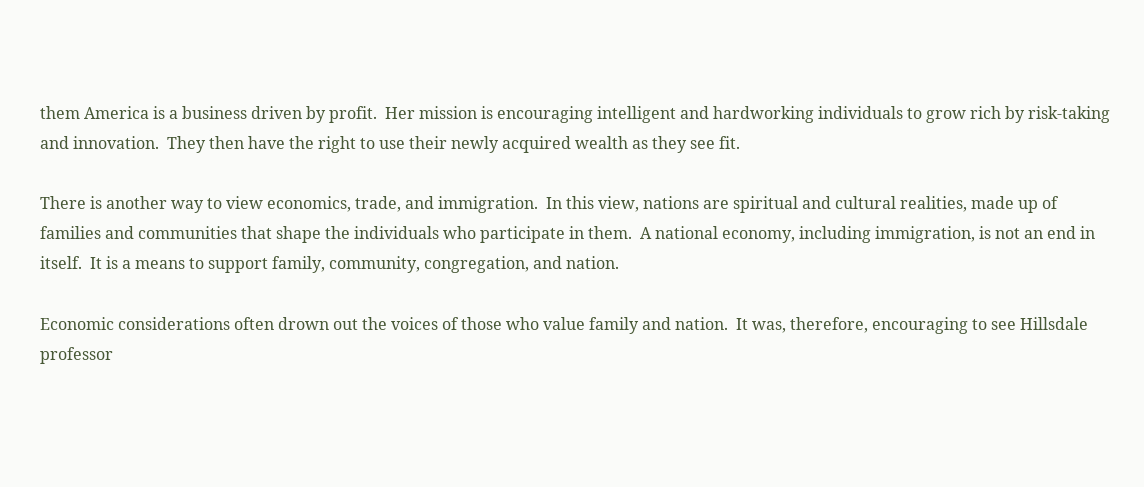them America is a business driven by profit.  Her mission is encouraging intelligent and hardworking individuals to grow rich by risk-taking and innovation.  They then have the right to use their newly acquired wealth as they see fit.

There is another way to view economics, trade, and immigration.  In this view, nations are spiritual and cultural realities, made up of families and communities that shape the individuals who participate in them.  A national economy, including immigration, is not an end in itself.  It is a means to support family, community, congregation, and nation.

Economic considerations often drown out the voices of those who value family and nation.  It was, therefore, encouraging to see Hillsdale professor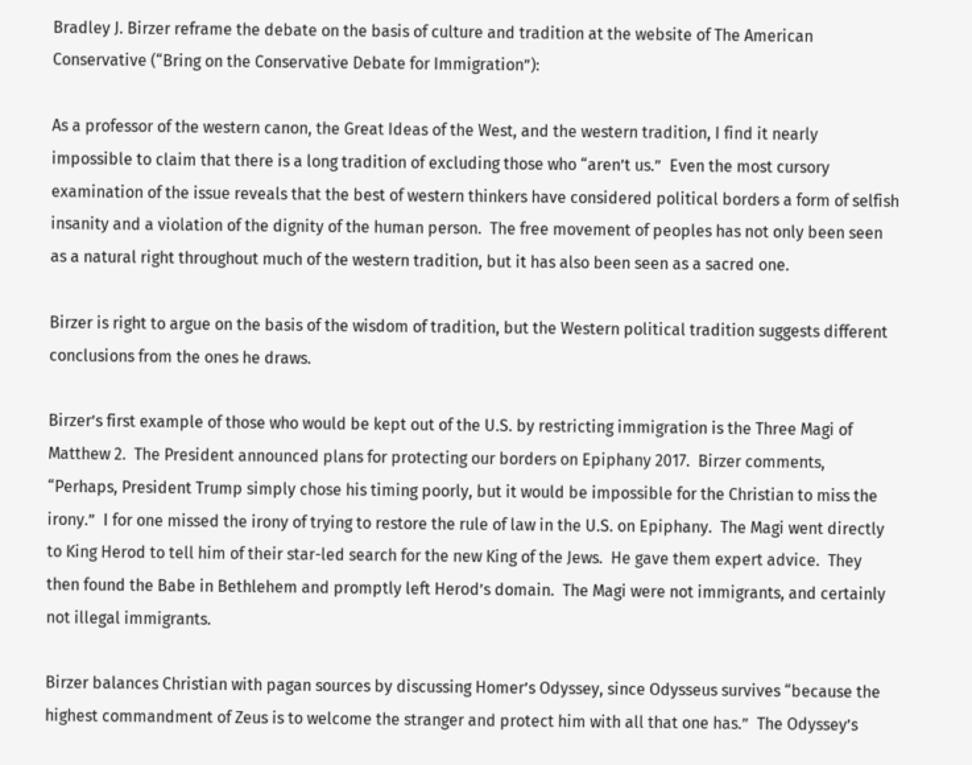Bradley J. Birzer reframe the debate on the basis of culture and tradition at the website of The American Conservative (“Bring on the Conservative Debate for Immigration”):

As a professor of the western canon, the Great Ideas of the West, and the western tradition, I find it nearly impossible to claim that there is a long tradition of excluding those who “aren’t us.”  Even the most cursory examination of the issue reveals that the best of western thinkers have considered political borders a form of selfish insanity and a violation of the dignity of the human person.  The free movement of peoples has not only been seen as a natural right throughout much of the western tradition, but it has also been seen as a sacred one.

Birzer is right to argue on the basis of the wisdom of tradition, but the Western political tradition suggests different conclusions from the ones he draws.

Birzer’s first example of those who would be kept out of the U.S. by restricting immigration is the Three Magi of Matthew 2.  The President announced plans for protecting our borders on Epiphany 2017.  Birzer comments, “Perhaps, President Trump simply chose his timing poorly, but it would be impossible for the Christian to miss the irony.”  I for one missed the irony of trying to restore the rule of law in the U.S. on Epiphany.  The Magi went directly to King Herod to tell him of their star-led search for the new King of the Jews.  He gave them expert advice.  They then found the Babe in Bethlehem and promptly left Herod’s domain.  The Magi were not immigrants, and certainly not illegal immigrants.

Birzer balances Christian with pagan sources by discussing Homer’s Odyssey, since Odysseus survives “because the highest commandment of Zeus is to welcome the stranger and protect him with all that one has.”  The Odyssey’s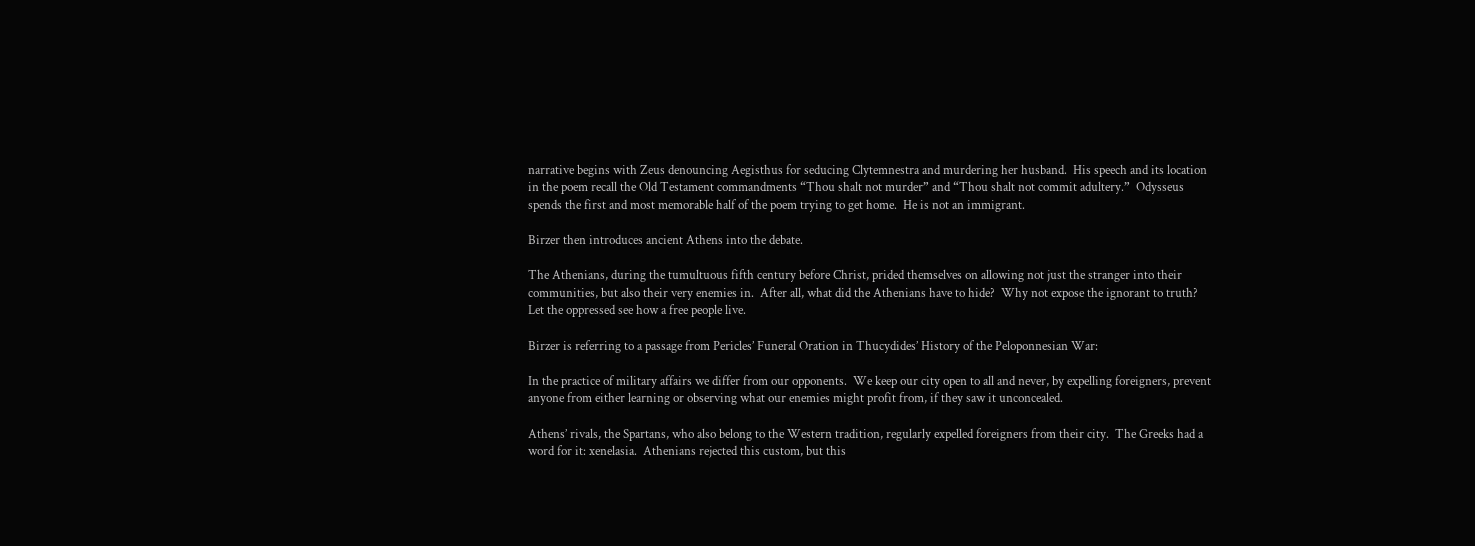narrative begins with Zeus denouncing Aegisthus for seducing Clytemnestra and murdering her husband.  His speech and its location in the poem recall the Old Testament commandments “Thou shalt not murder” and “Thou shalt not commit adultery.”  Odysseus spends the first and most memorable half of the poem trying to get home.  He is not an immigrant.

Birzer then introduces ancient Athens into the debate.

The Athenians, during the tumultuous fifth century before Christ, prided themselves on allowing not just the stranger into their communities, but also their very enemies in.  After all, what did the Athenians have to hide?  Why not expose the ignorant to truth?  Let the oppressed see how a free people live.

Birzer is referring to a passage from Pericles’ Funeral Oration in Thucydides’ History of the Peloponnesian War:

In the practice of military affairs we differ from our opponents.  We keep our city open to all and never, by expelling foreigners, prevent anyone from either learning or observing what our enemies might profit from, if they saw it unconcealed.

Athens’ rivals, the Spartans, who also belong to the Western tradition, regularly expelled foreigners from their city.  The Greeks had a word for it: xenelasia.  Athenians rejected this custom, but this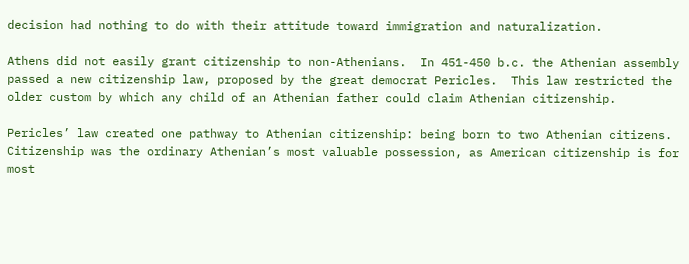decision had nothing to do with their attitude toward immigration and naturalization.

Athens did not easily grant citizenship to non-Athenians.  In 451-450 b.c. the Athenian assembly passed a new citizenship law, proposed by the great democrat Pericles.  This law restricted the older custom by which any child of an Athenian father could claim Athenian citizenship.

Pericles’ law created one pathway to Athenian citizenship: being born to two Athenian citizens.  Citizenship was the ordinary Athenian’s most valuable possession, as American citizenship is for most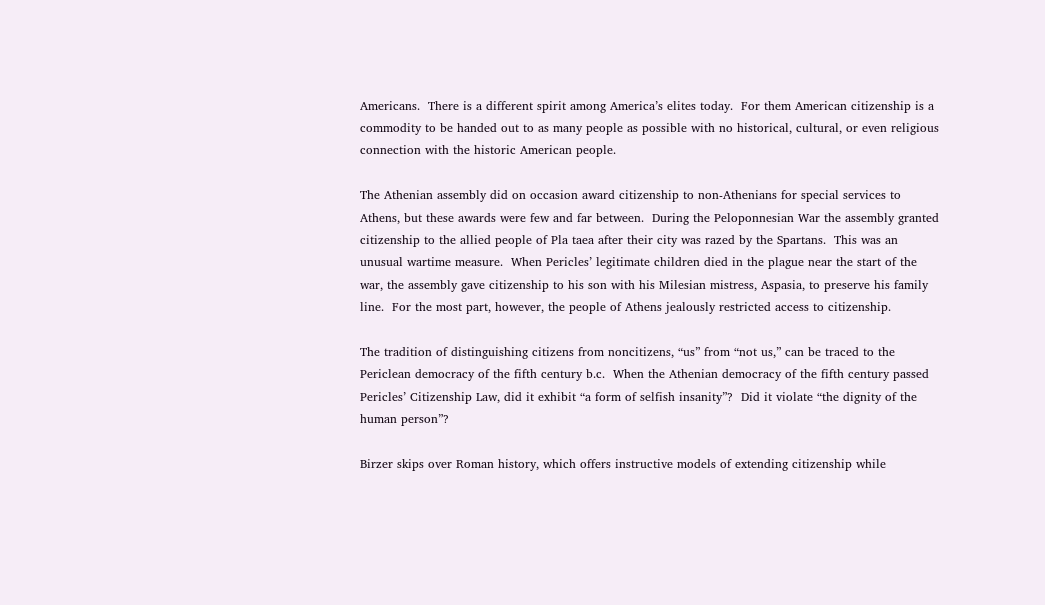Americans.  There is a different spirit among America’s elites today.  For them American citizenship is a commodity to be handed out to as many people as possible with no historical, cultural, or even religious connection with the historic American people.

The Athenian assembly did on occasion award citizenship to non-Athenians for special services to Athens, but these awards were few and far between.  During the Peloponnesian War the assembly granted citizenship to the allied people of Pla taea after their city was razed by the Spartans.  This was an unusual wartime measure.  When Pericles’ legitimate children died in the plague near the start of the war, the assembly gave citizenship to his son with his Milesian mistress, Aspasia, to preserve his family line.  For the most part, however, the people of Athens jealously restricted access to citizenship.

The tradition of distinguishing citizens from noncitizens, “us” from “not us,” can be traced to the Periclean democracy of the fifth century b.c.  When the Athenian democracy of the fifth century passed Pericles’ Citizenship Law, did it exhibit “a form of selfish insanity”?  Did it violate “the dignity of the human person”?

Birzer skips over Roman history, which offers instructive models of extending citizenship while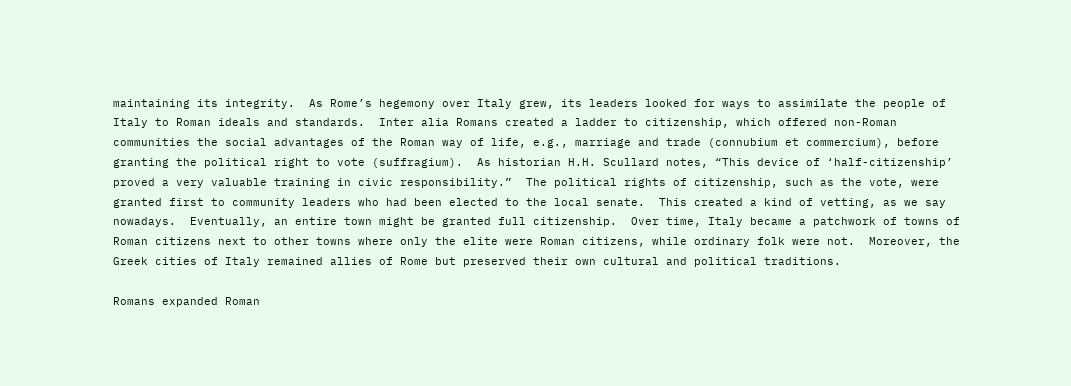maintaining its integrity.  As Rome’s hegemony over Italy grew, its leaders looked for ways to assimilate the people of Italy to Roman ideals and standards.  Inter alia Romans created a ladder to citizenship, which offered non-Roman communities the social advantages of the Roman way of life, e.g., marriage and trade (connubium et commercium), before granting the political right to vote (suffragium).  As historian H.H. Scullard notes, “This device of ‘half-citizenship’ proved a very valuable training in civic responsibility.”  The political rights of citizenship, such as the vote, were granted first to community leaders who had been elected to the local senate.  This created a kind of vetting, as we say nowadays.  Eventually, an entire town might be granted full citizenship.  Over time, Italy became a patchwork of towns of Roman citizens next to other towns where only the elite were Roman citizens, while ordinary folk were not.  Moreover, the Greek cities of Italy remained allies of Rome but preserved their own cultural and political traditions.

Romans expanded Roman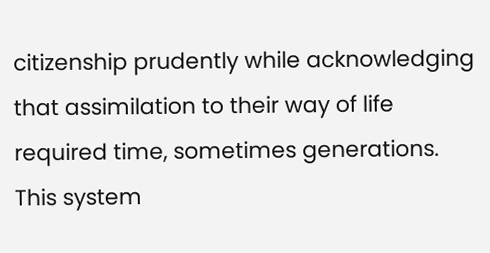citizenship prudently while acknowledging that assimilation to their way of life required time, sometimes generations.  This system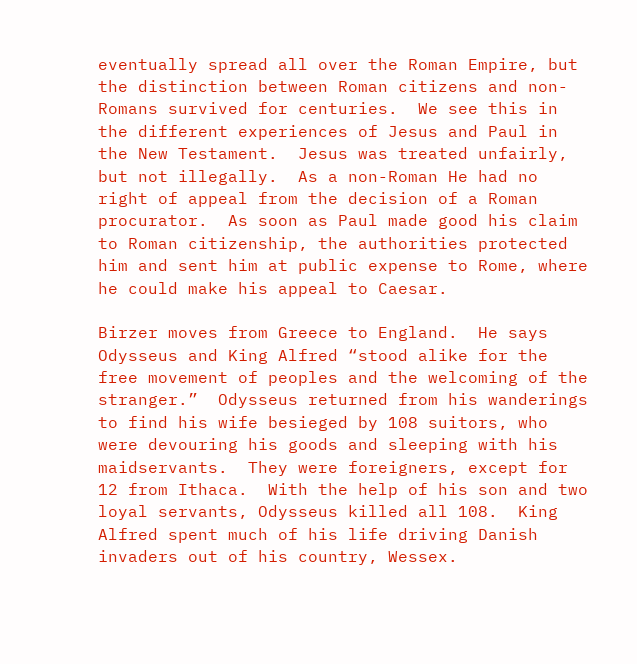eventually spread all over the Roman Empire, but the distinction between Roman citizens and non-Romans survived for centuries.  We see this in the different experiences of Jesus and Paul in the New Testament.  Jesus was treated unfairly, but not illegally.  As a non-Roman He had no right of appeal from the decision of a Roman procurator.  As soon as Paul made good his claim to Roman citizenship, the authorities protected him and sent him at public expense to Rome, where he could make his appeal to Caesar.

Birzer moves from Greece to England.  He says Odysseus and King Alfred “stood alike for the free movement of peoples and the welcoming of the stranger.”  Odysseus returned from his wanderings to find his wife besieged by 108 suitors, who were devouring his goods and sleeping with his maidservants.  They were foreigners, except for 12 from Ithaca.  With the help of his son and two loyal servants, Odysseus killed all 108.  King Alfred spent much of his life driving Danish invaders out of his country, Wessex.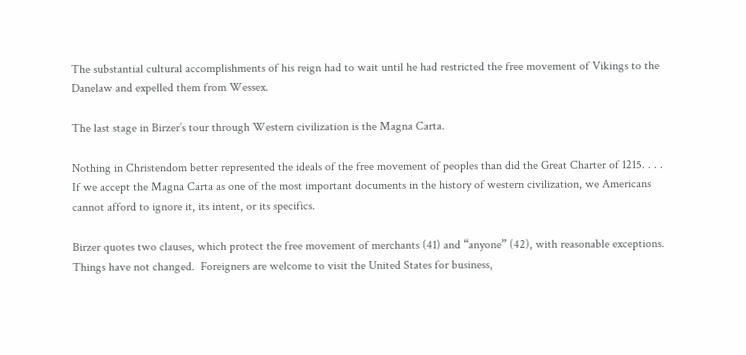The substantial cultural accomplishments of his reign had to wait until he had restricted the free movement of Vikings to the Danelaw and expelled them from Wessex.

The last stage in Birzer’s tour through Western civilization is the Magna Carta.

Nothing in Christendom better represented the ideals of the free movement of peoples than did the Great Charter of 1215. . . . If we accept the Magna Carta as one of the most important documents in the history of western civilization, we Americans cannot afford to ignore it, its intent, or its specifics.

Birzer quotes two clauses, which protect the free movement of merchants (41) and “anyone” (42), with reasonable exceptions.  Things have not changed.  Foreigners are welcome to visit the United States for business,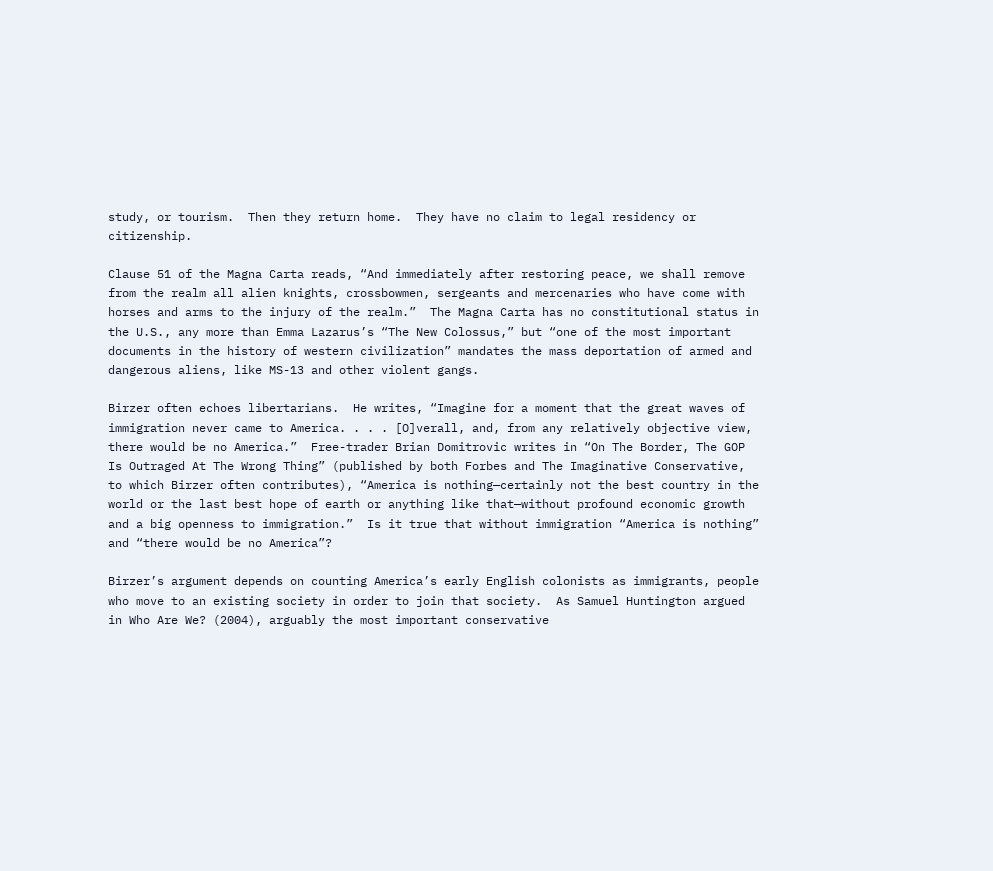study, or tourism.  Then they return home.  They have no claim to legal residency or citizenship.

Clause 51 of the Magna Carta reads, “And immediately after restoring peace, we shall remove from the realm all alien knights, crossbowmen, sergeants and mercenaries who have come with horses and arms to the injury of the realm.”  The Magna Carta has no constitutional status in the U.S., any more than Emma Lazarus’s “The New Colossus,” but “one of the most important documents in the history of western civilization” mandates the mass deportation of armed and dangerous aliens, like MS-13 and other violent gangs.

Birzer often echoes libertarians.  He writes, “Imagine for a moment that the great waves of immigration never came to America. . . . [O]verall, and, from any relatively objective view, there would be no America.”  Free-trader Brian Domitrovic writes in “On The Border, The GOP Is Outraged At The Wrong Thing” (published by both Forbes and The Imaginative Conservative, to which Birzer often contributes), “America is nothing—certainly not the best country in the world or the last best hope of earth or anything like that—without profound economic growth and a big openness to immigration.”  Is it true that without immigration “America is nothing” and “there would be no America”?

Birzer’s argument depends on counting America’s early English colonists as immigrants, people who move to an existing society in order to join that society.  As Samuel Huntington argued in Who Are We? (2004), arguably the most important conservative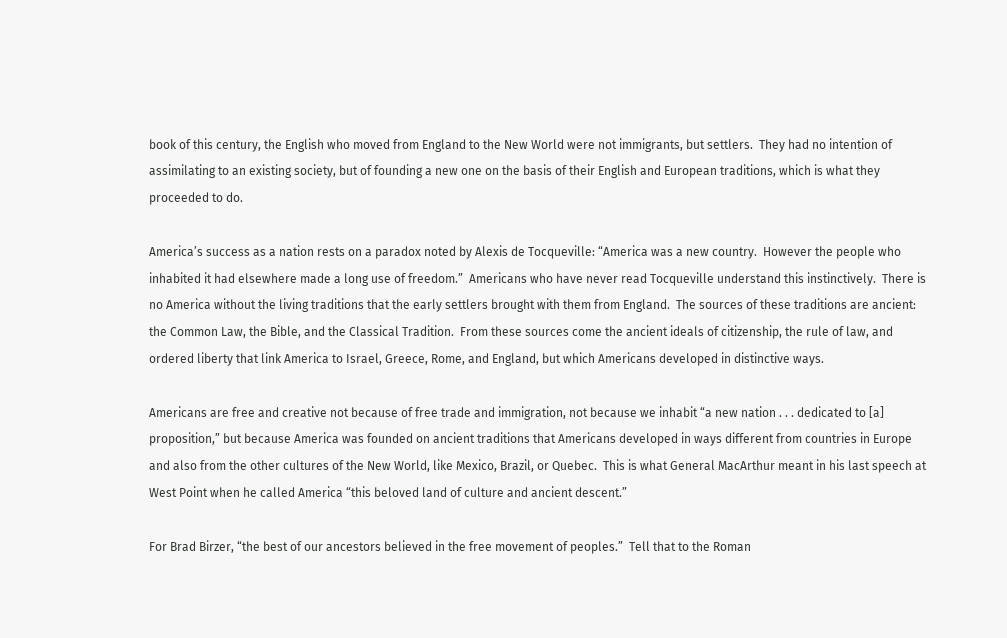book of this century, the English who moved from England to the New World were not immigrants, but settlers.  They had no intention of assimilating to an existing society, but of founding a new one on the basis of their English and European traditions, which is what they proceeded to do.

America’s success as a nation rests on a paradox noted by Alexis de Tocqueville: “America was a new country.  However the people who inhabited it had elsewhere made a long use of freedom.”  Americans who have never read Tocqueville understand this instinctively.  There is no America without the living traditions that the early settlers brought with them from England.  The sources of these traditions are ancient: the Common Law, the Bible, and the Classical Tradition.  From these sources come the ancient ideals of citizenship, the rule of law, and ordered liberty that link America to Israel, Greece, Rome, and England, but which Americans developed in distinctive ways.

Americans are free and creative not because of free trade and immigration, not because we inhabit “a new nation . . . dedicated to [a] proposition,” but because America was founded on ancient traditions that Americans developed in ways different from countries in Europe and also from the other cultures of the New World, like Mexico, Brazil, or Quebec.  This is what General MacArthur meant in his last speech at West Point when he called America “this beloved land of culture and ancient descent.”

For Brad Birzer, “the best of our ancestors believed in the free movement of peoples.”  Tell that to the Roman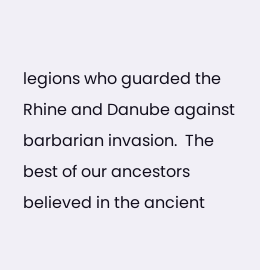legions who guarded the Rhine and Danube against barbarian invasion.  The best of our ancestors believed in the ancient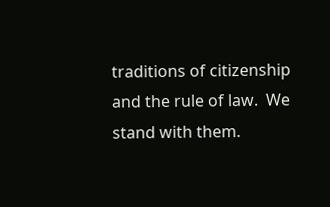traditions of citizenship and the rule of law.  We stand with them.